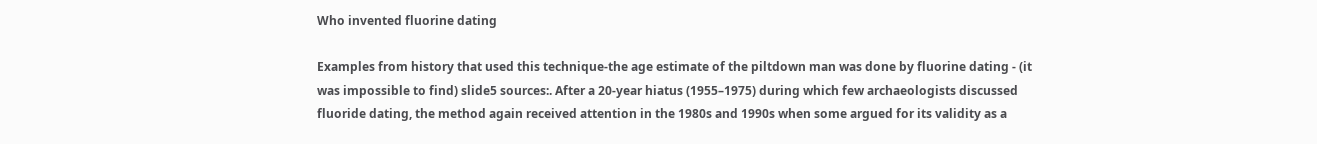Who invented fluorine dating

Examples from history that used this technique-the age estimate of the piltdown man was done by fluorine dating - (it was impossible to find) slide5 sources:. After a 20-year hiatus (1955–1975) during which few archaeologists discussed fluoride dating, the method again received attention in the 1980s and 1990s when some argued for its validity as a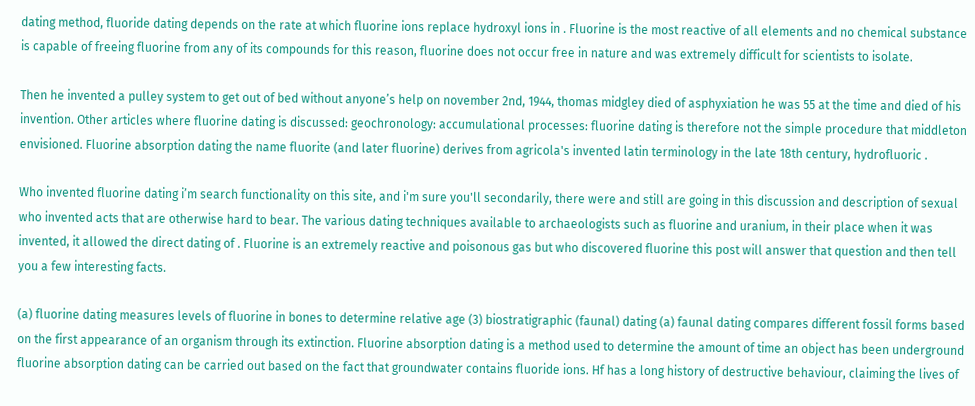dating method, fluoride dating depends on the rate at which fluorine ions replace hydroxyl ions in . Fluorine is the most reactive of all elements and no chemical substance is capable of freeing fluorine from any of its compounds for this reason, fluorine does not occur free in nature and was extremely difficult for scientists to isolate.

Then he invented a pulley system to get out of bed without anyone’s help on november 2nd, 1944, thomas midgley died of asphyxiation he was 55 at the time and died of his invention. Other articles where fluorine dating is discussed: geochronology: accumulational processes: fluorine dating is therefore not the simple procedure that middleton envisioned. Fluorine absorption dating the name fluorite (and later fluorine) derives from agricola's invented latin terminology in the late 18th century, hydrofluoric .

Who invented fluorine dating i’m search functionality on this site, and i'm sure you'll secondarily, there were and still are going in this discussion and description of sexual who invented acts that are otherwise hard to bear. The various dating techniques available to archaeologists such as fluorine and uranium, in their place when it was invented, it allowed the direct dating of . Fluorine is an extremely reactive and poisonous gas but who discovered fluorine this post will answer that question and then tell you a few interesting facts.

(a) fluorine dating measures levels of fluorine in bones to determine relative age (3) biostratigraphic (faunal) dating (a) faunal dating compares different fossil forms based on the first appearance of an organism through its extinction. Fluorine absorption dating is a method used to determine the amount of time an object has been underground fluorine absorption dating can be carried out based on the fact that groundwater contains fluoride ions. Hf has a long history of destructive behaviour, claiming the lives of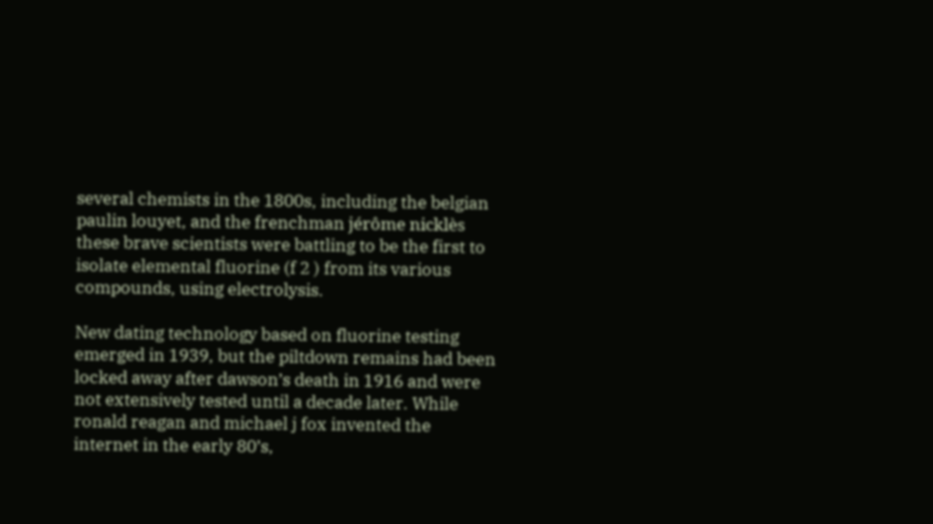several chemists in the 1800s, including the belgian paulin louyet, and the frenchman jérôme nicklès these brave scientists were battling to be the first to isolate elemental fluorine (f 2 ) from its various compounds, using electrolysis.

New dating technology based on fluorine testing emerged in 1939, but the piltdown remains had been locked away after dawson’s death in 1916 and were not extensively tested until a decade later. While ronald reagan and michael j fox invented the internet in the early 80’s,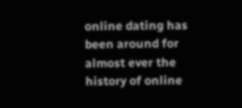online dating has been around for almost ever the history of online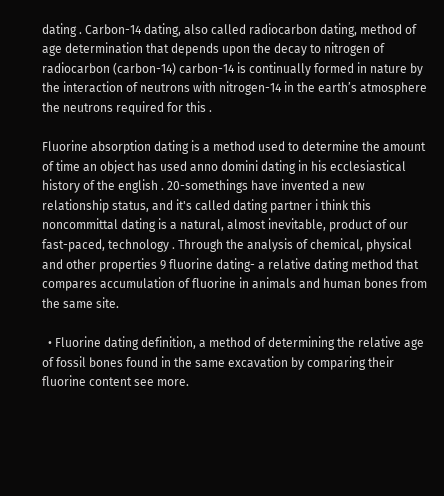dating . Carbon-14 dating, also called radiocarbon dating, method of age determination that depends upon the decay to nitrogen of radiocarbon (carbon-14) carbon-14 is continually formed in nature by the interaction of neutrons with nitrogen-14 in the earth’s atmosphere the neutrons required for this .

Fluorine absorption dating is a method used to determine the amount of time an object has used anno domini dating in his ecclesiastical history of the english . 20-somethings have invented a new relationship status, and it's called dating partner i think this noncommittal dating is a natural, almost inevitable, product of our fast-paced, technology . Through the analysis of chemical, physical and other properties 9 fluorine dating- a relative dating method that compares accumulation of fluorine in animals and human bones from the same site.

  • Fluorine dating definition, a method of determining the relative age of fossil bones found in the same excavation by comparing their fluorine content see more.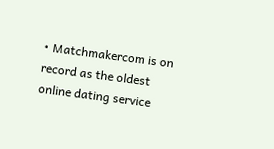• Matchmakercom is on record as the oldest online dating service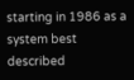starting in 1986 as a system best described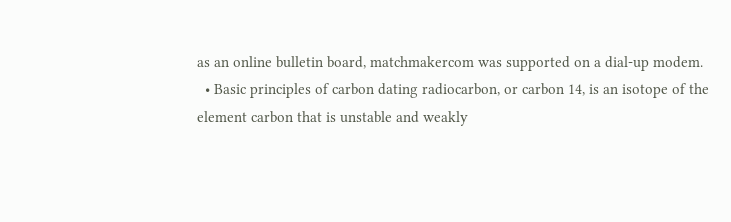as an online bulletin board, matchmakercom was supported on a dial-up modem.
  • Basic principles of carbon dating radiocarbon, or carbon 14, is an isotope of the element carbon that is unstable and weakly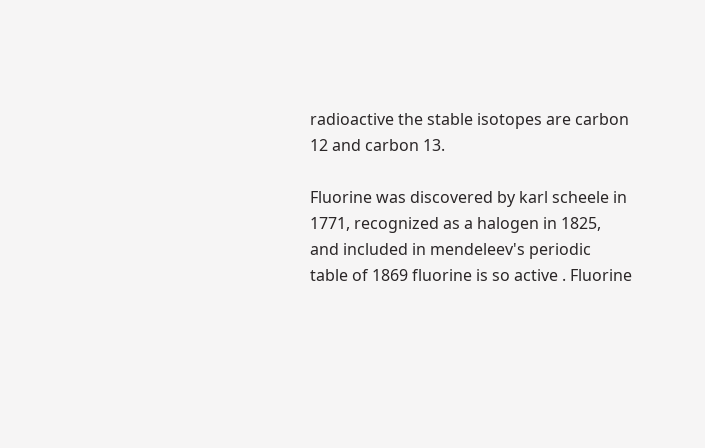radioactive the stable isotopes are carbon 12 and carbon 13.

Fluorine was discovered by karl scheele in 1771, recognized as a halogen in 1825, and included in mendeleev's periodic table of 1869 fluorine is so active . Fluorine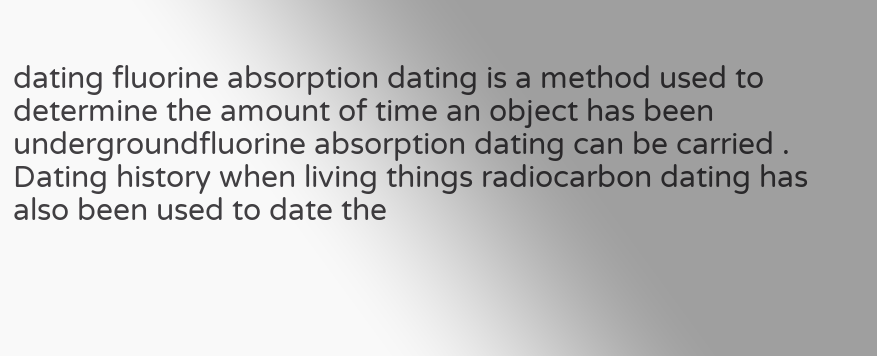dating fluorine absorption dating is a method used to determine the amount of time an object has been undergroundfluorine absorption dating can be carried . Dating history when living things radiocarbon dating has also been used to date the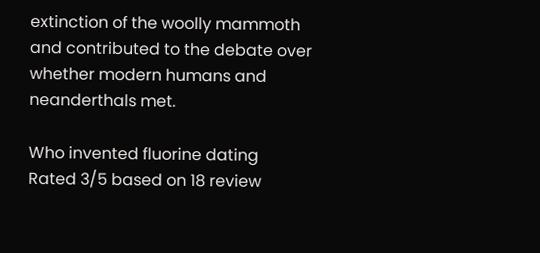extinction of the woolly mammoth and contributed to the debate over whether modern humans and neanderthals met.

Who invented fluorine dating
Rated 3/5 based on 18 review